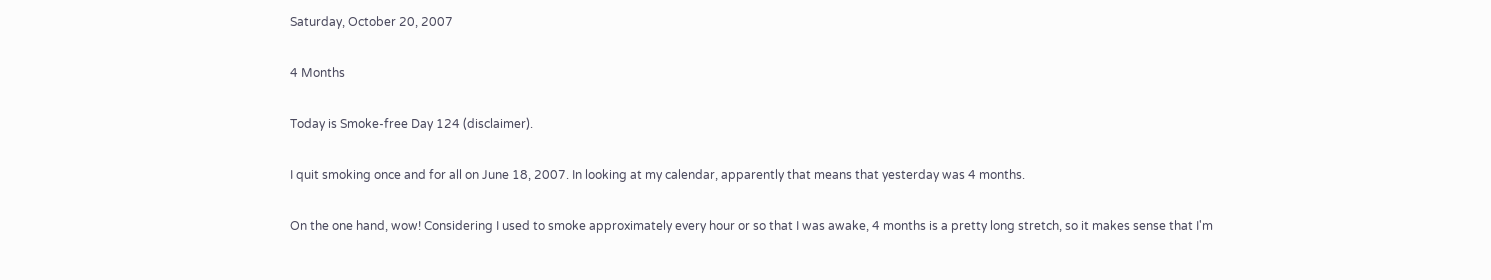Saturday, October 20, 2007

4 Months

Today is Smoke-free Day 124 (disclaimer).

I quit smoking once and for all on June 18, 2007. In looking at my calendar, apparently that means that yesterday was 4 months.

On the one hand, wow! Considering I used to smoke approximately every hour or so that I was awake, 4 months is a pretty long stretch, so it makes sense that I'm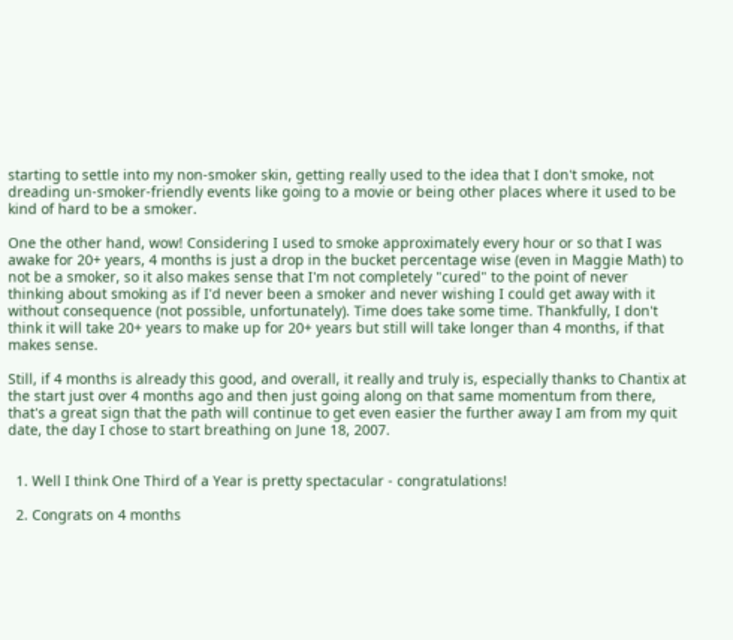starting to settle into my non-smoker skin, getting really used to the idea that I don't smoke, not dreading un-smoker-friendly events like going to a movie or being other places where it used to be kind of hard to be a smoker.

One the other hand, wow! Considering I used to smoke approximately every hour or so that I was awake for 20+ years, 4 months is just a drop in the bucket percentage wise (even in Maggie Math) to not be a smoker, so it also makes sense that I'm not completely "cured" to the point of never thinking about smoking as if I'd never been a smoker and never wishing I could get away with it without consequence (not possible, unfortunately). Time does take some time. Thankfully, I don't think it will take 20+ years to make up for 20+ years but still will take longer than 4 months, if that makes sense.

Still, if 4 months is already this good, and overall, it really and truly is, especially thanks to Chantix at the start just over 4 months ago and then just going along on that same momentum from there, that's a great sign that the path will continue to get even easier the further away I am from my quit date, the day I chose to start breathing on June 18, 2007.


  1. Well I think One Third of a Year is pretty spectacular - congratulations!

  2. Congrats on 4 months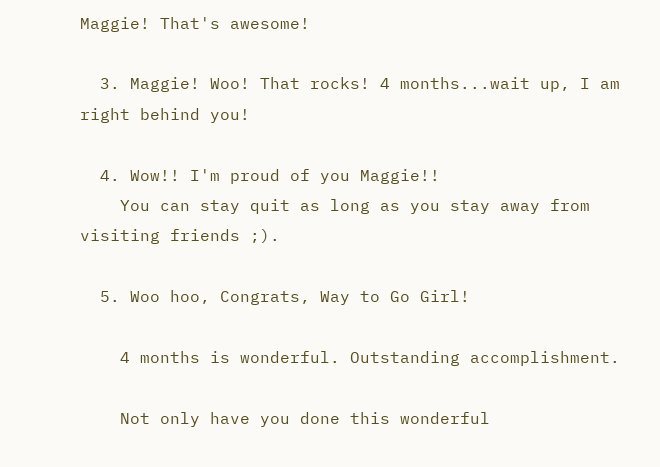Maggie! That's awesome!

  3. Maggie! Woo! That rocks! 4 months...wait up, I am right behind you!

  4. Wow!! I'm proud of you Maggie!!
    You can stay quit as long as you stay away from visiting friends ;).

  5. Woo hoo, Congrats, Way to Go Girl!

    4 months is wonderful. Outstanding accomplishment.

    Not only have you done this wonderful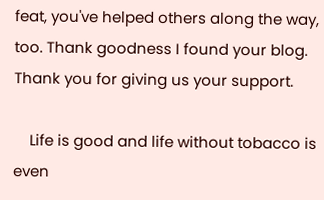feat, you've helped others along the way, too. Thank goodness I found your blog. Thank you for giving us your support.

    Life is good and life without tobacco is even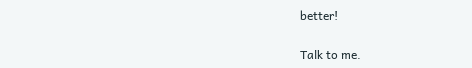better!


Talk to me.